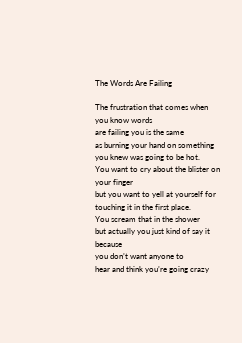The Words Are Failing

The frustration that comes when
you know words
are failing you is the same
as burning your hand on something
you knew was going to be hot.
You want to cry about the blister on your finger
but you want to yell at yourself for touching it in the first place.
You scream that in the shower
but actually you just kind of say it because
you don’t want anyone to
hear and think you’re going crazy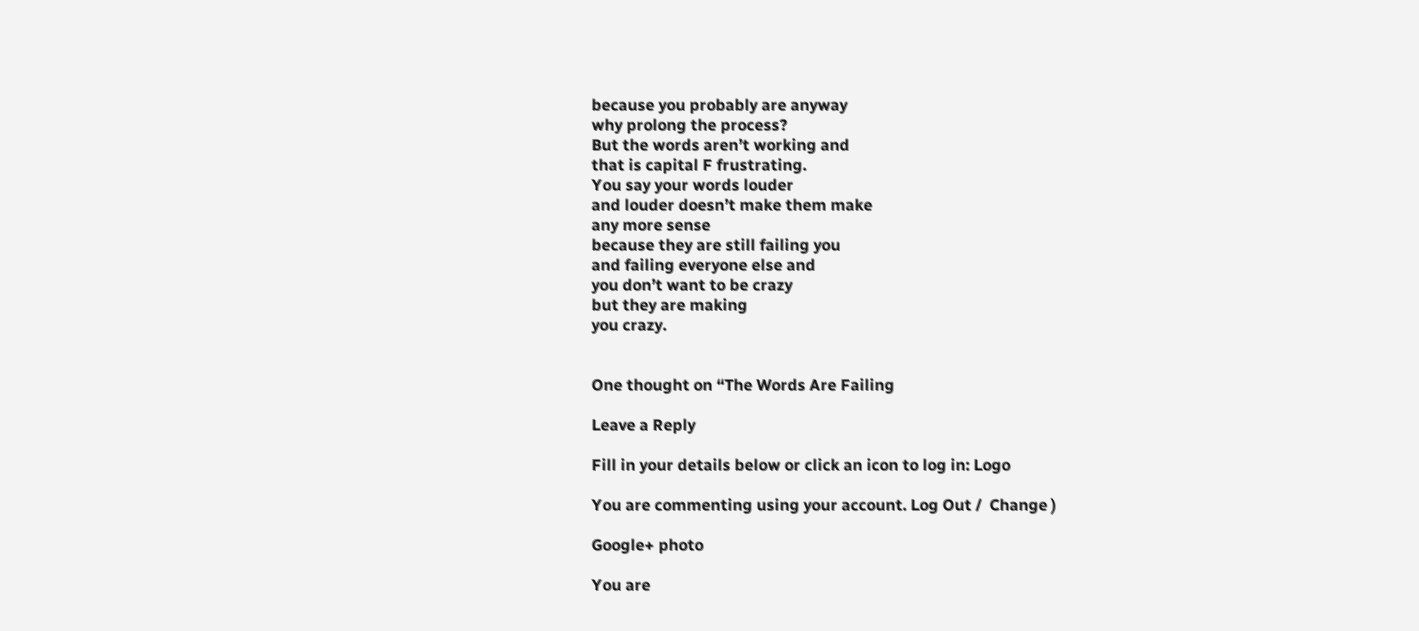because you probably are anyway
why prolong the process?
But the words aren’t working and
that is capital F frustrating.
You say your words louder
and louder doesn’t make them make
any more sense
because they are still failing you
and failing everyone else and
you don’t want to be crazy
but they are making
you crazy.


One thought on “The Words Are Failing

Leave a Reply

Fill in your details below or click an icon to log in: Logo

You are commenting using your account. Log Out /  Change )

Google+ photo

You are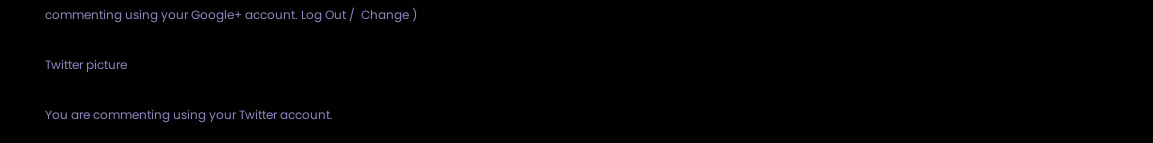commenting using your Google+ account. Log Out /  Change )

Twitter picture

You are commenting using your Twitter account.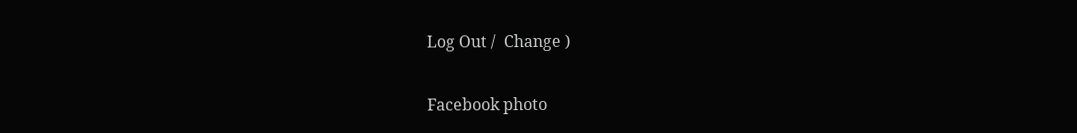Log Out /  Change )

Facebook photo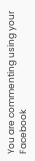You are commenting using your Facebook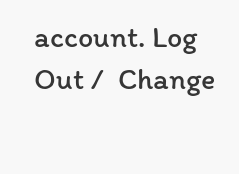account. Log Out /  Change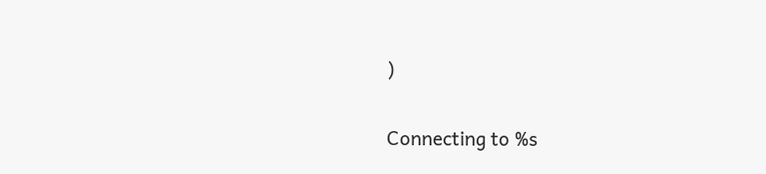)


Connecting to %s